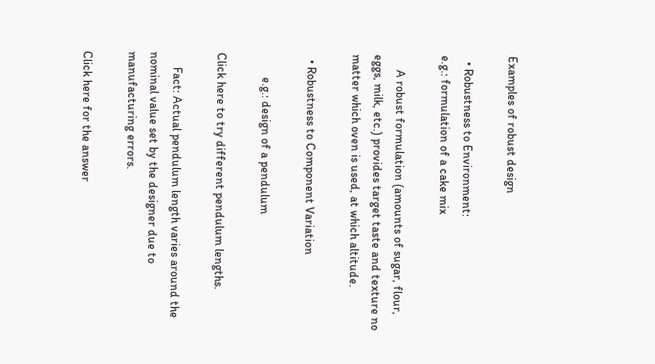Examples of robust design

  • Robustness to Environment:
e.g.: formulation of a cake mix

     A robust formulation (amounts of sugar, flour, eggs, milk, etc.) provides target taste and texture no matter which oven is used, at which altitude.

  • Robustness to Component Variation

        e.g.: design of a pendulum

Click here to try different pendulum lengths.

     Fact: Actual pendulum length varies around the nominal value set by the designer due to manufacturing errors.

Click here for the answer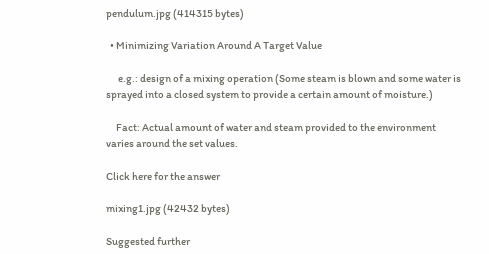pendulum.jpg (414315 bytes)

  • Minimizing Variation Around A Target Value

      e.g.: design of a mixing operation (Some steam is blown and some water is sprayed into a closed system to provide a certain amount of moisture.)

     Fact: Actual amount of water and steam provided to the environment varies around the set values.

Click here for the answer

mixing1.jpg (42432 bytes)

Suggested further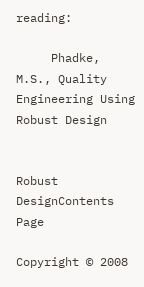reading:

     Phadke, M.S., Quality Engineering Using Robust Design


Robust DesignContents Page

Copyright © 2008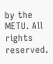by the METU. All rights reserved.